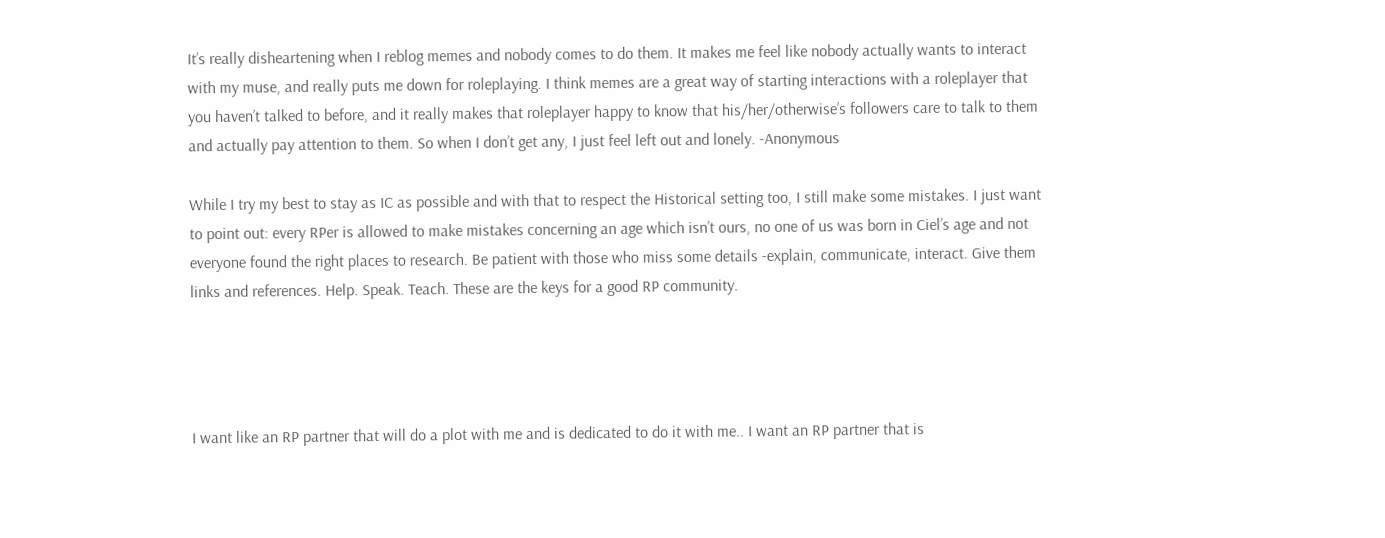It’s really disheartening when I reblog memes and nobody comes to do them. It makes me feel like nobody actually wants to interact with my muse, and really puts me down for roleplaying. I think memes are a great way of starting interactions with a roleplayer that you haven’t talked to before, and it really makes that roleplayer happy to know that his/her/otherwise’s followers care to talk to them and actually pay attention to them. So when I don’t get any, I just feel left out and lonely. -Anonymous

While I try my best to stay as IC as possible and with that to respect the Historical setting too, I still make some mistakes. I just want to point out: every RPer is allowed to make mistakes concerning an age which isn’t ours, no one of us was born in Ciel’s age and not everyone found the right places to research. Be patient with those who miss some details -explain, communicate, interact. Give them links and references. Help. Speak. Teach. These are the keys for a good RP community.




I want like an RP partner that will do a plot with me and is dedicated to do it with me.. I want an RP partner that is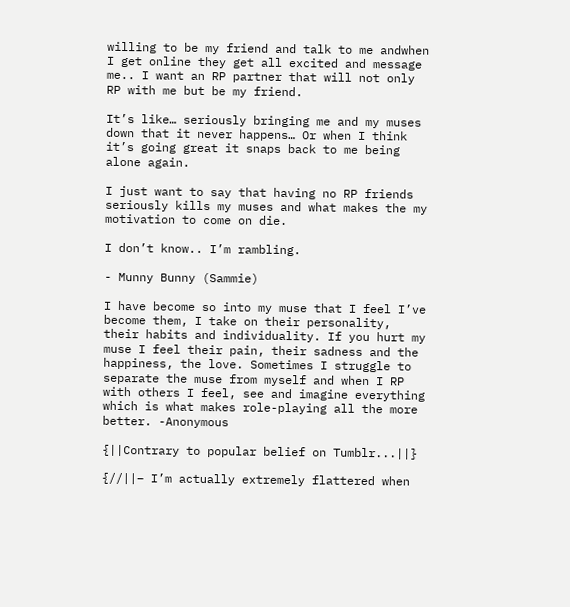willing to be my friend and talk to me andwhen I get online they get all excited and message me.. I want an RP partner that will not only RP with me but be my friend.

It’s like… seriously bringing me and my muses down that it never happens… Or when I think it’s going great it snaps back to me being alone again.

I just want to say that having no RP friends seriously kills my muses and what makes the my motivation to come on die.

I don’t know.. I’m rambling.

- Munny Bunny (Sammie)

I have become so into my muse that I feel I’ve become them, I take on their personality, their habits and individuality. If you hurt my muse I feel their pain, their sadness and the happiness, the love. Sometimes I struggle to separate the muse from myself and when I RP with others I feel, see and imagine everything which is what makes role-playing all the more better. -Anonymous

{||Contrary to popular belief on Tumblr...||}

{//||– I’m actually extremely flattered when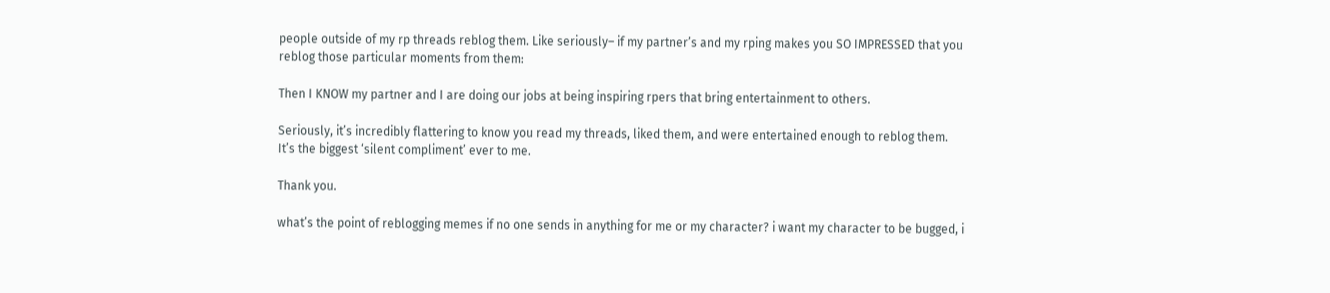people outside of my rp threads reblog them. Like seriously– if my partner’s and my rping makes you SO IMPRESSED that you reblog those particular moments from them:

Then I KNOW my partner and I are doing our jobs at being inspiring rpers that bring entertainment to others.

Seriously, it’s incredibly flattering to know you read my threads, liked them, and were entertained enough to reblog them. It’s the biggest ‘silent compliment’ ever to me.

Thank you.

what’s the point of reblogging memes if no one sends in anything for me or my character? i want my character to be bugged, i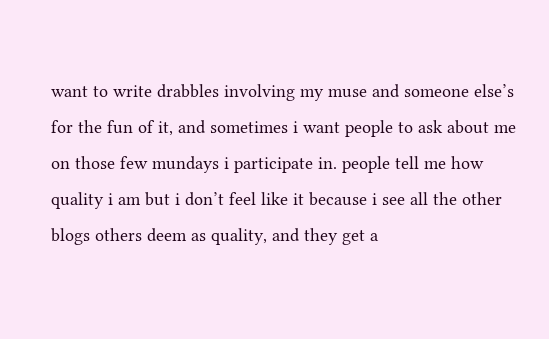want to write drabbles involving my muse and someone else’s for the fun of it, and sometimes i want people to ask about me on those few mundays i participate in. people tell me how quality i am but i don’t feel like it because i see all the other blogs others deem as quality, and they get a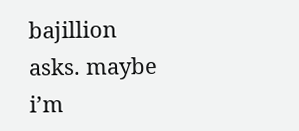bajillion asks. maybe i’m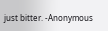just bitter. -Anonymous